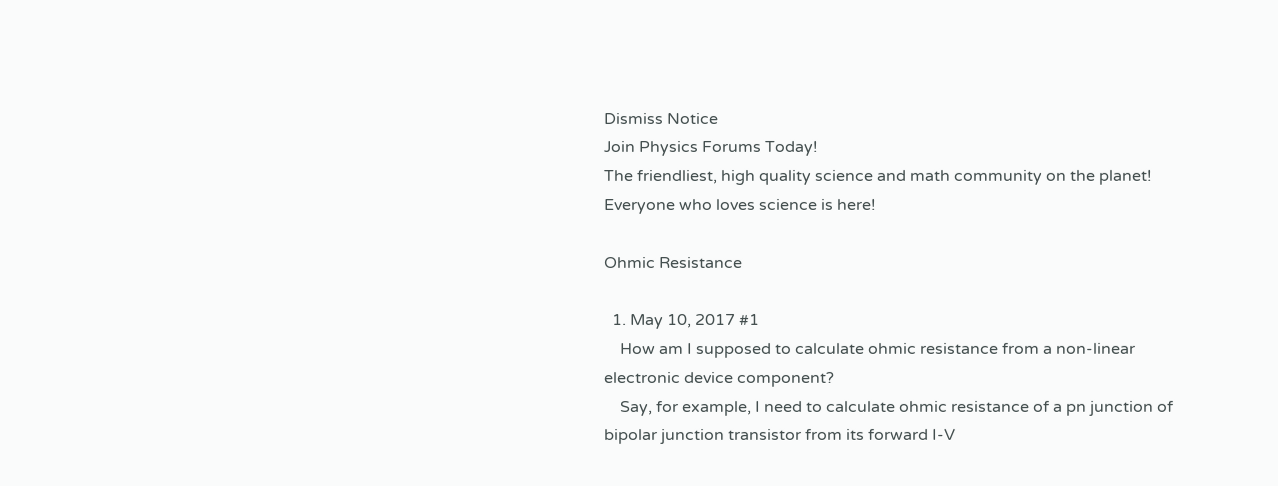Dismiss Notice
Join Physics Forums Today!
The friendliest, high quality science and math community on the planet! Everyone who loves science is here!

Ohmic Resistance

  1. May 10, 2017 #1
    How am I supposed to calculate ohmic resistance from a non-linear electronic device component?
    Say, for example, I need to calculate ohmic resistance of a pn junction of bipolar junction transistor from its forward I-V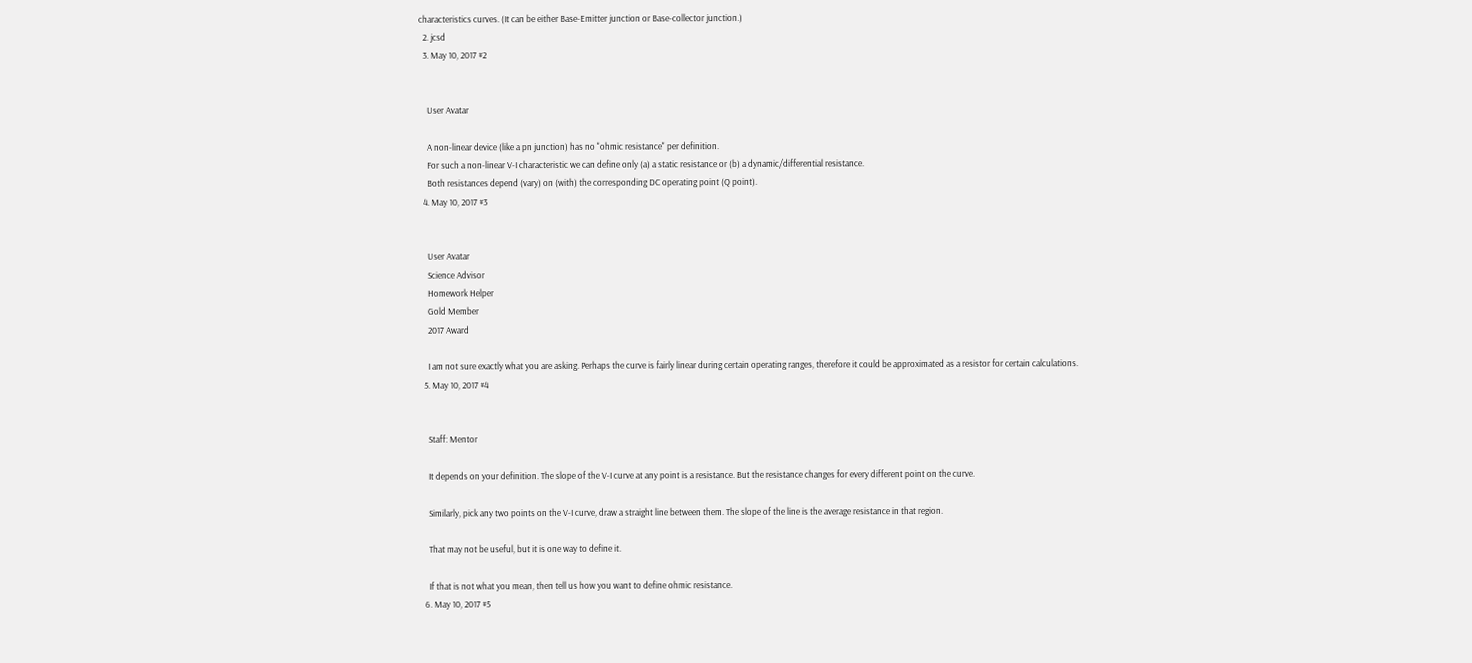characteristics curves. (It can be either Base-Emitter junction or Base-collector junction.)
  2. jcsd
  3. May 10, 2017 #2


    User Avatar

    A non-linear device (like a pn junction) has no "ohmic resistance" per definition.
    For such a non-linear V-I characteristic we can define only (a) a static resistance or (b) a dynamic/differential resistance.
    Both resistances depend (vary) on (with) the corresponding DC operating point (Q point).
  4. May 10, 2017 #3


    User Avatar
    Science Advisor
    Homework Helper
    Gold Member
    2017 Award

    I am not sure exactly what you are asking. Perhaps the curve is fairly linear during certain operating ranges, therefore it could be approximated as a resistor for certain calculations.
  5. May 10, 2017 #4


    Staff: Mentor

    It depends on your definition. The slope of the V-I curve at any point is a resistance. But the resistance changes for every different point on the curve.

    Similarly, pick any two points on the V-I curve, draw a straight line between them. The slope of the line is the average resistance in that region.

    That may not be useful, but it is one way to define it.

    If that is not what you mean, then tell us how you want to define ohmic resistance.
  6. May 10, 2017 #5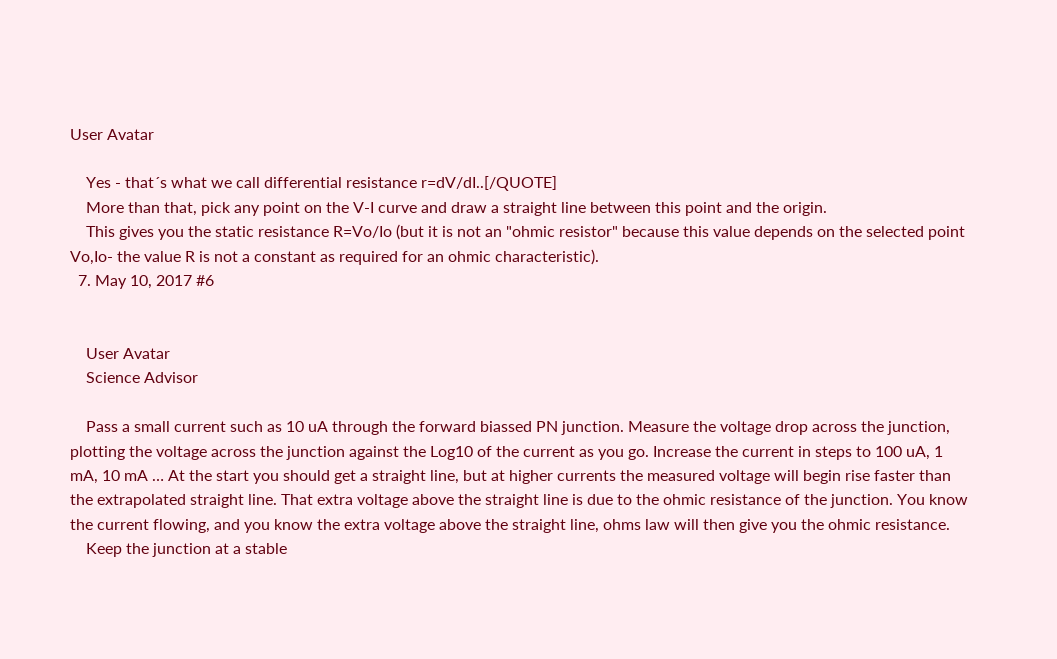User Avatar

    Yes - that´s what we call differential resistance r=dV/dI..[/QUOTE]
    More than that, pick any point on the V-I curve and draw a straight line between this point and the origin.
    This gives you the static resistance R=Vo/Io (but it is not an "ohmic resistor" because this value depends on the selected point Vo,Io- the value R is not a constant as required for an ohmic characteristic).
  7. May 10, 2017 #6


    User Avatar
    Science Advisor

    Pass a small current such as 10 uA through the forward biassed PN junction. Measure the voltage drop across the junction, plotting the voltage across the junction against the Log10 of the current as you go. Increase the current in steps to 100 uA, 1 mA, 10 mA … At the start you should get a straight line, but at higher currents the measured voltage will begin rise faster than the extrapolated straight line. That extra voltage above the straight line is due to the ohmic resistance of the junction. You know the current flowing, and you know the extra voltage above the straight line, ohms law will then give you the ohmic resistance.
    Keep the junction at a stable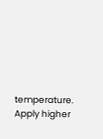temperature. Apply higher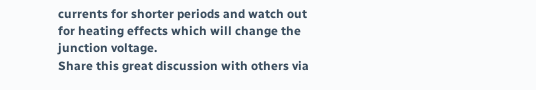currents for shorter periods and watch out for heating effects which will change the junction voltage.
Share this great discussion with others via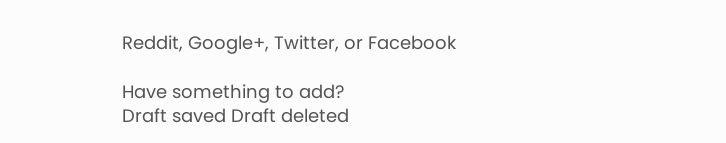Reddit, Google+, Twitter, or Facebook

Have something to add?
Draft saved Draft deleted